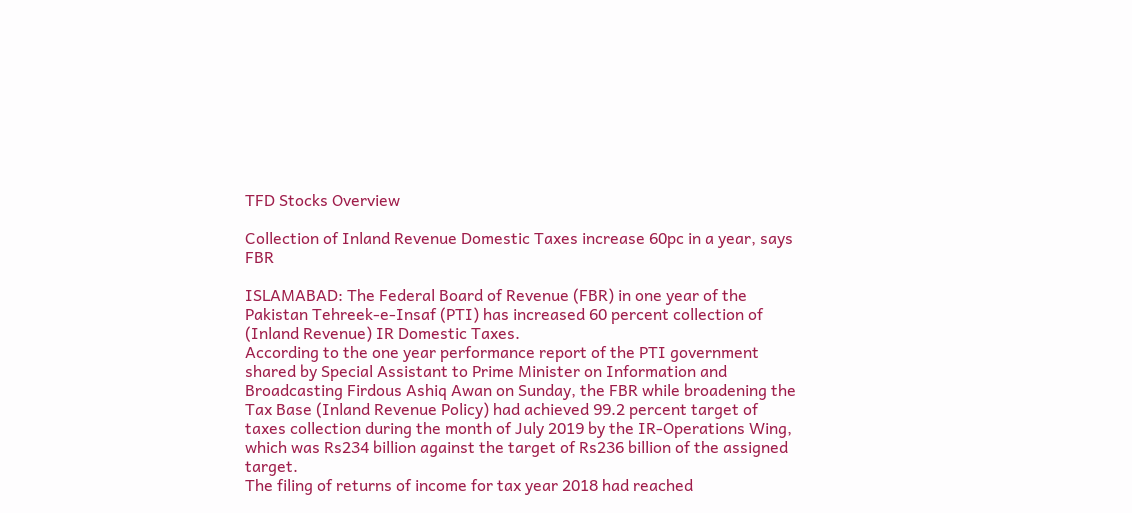TFD Stocks Overview

Collection of Inland Revenue Domestic Taxes increase 60pc in a year, says FBR

ISLAMABAD: The Federal Board of Revenue (FBR) in one year of the Pakistan Tehreek-e-Insaf (PTI) has increased 60 percent collection of (Inland Revenue) IR Domestic Taxes.
According to the one year performance report of the PTI government shared by Special Assistant to Prime Minister on Information and Broadcasting Firdous Ashiq Awan on Sunday, the FBR while broadening the Tax Base (Inland Revenue Policy) had achieved 99.2 percent target of taxes collection during the month of July 2019 by the IR-Operations Wing, which was Rs234 billion against the target of Rs236 billion of the assigned target.
The filing of returns of income for tax year 2018 had reached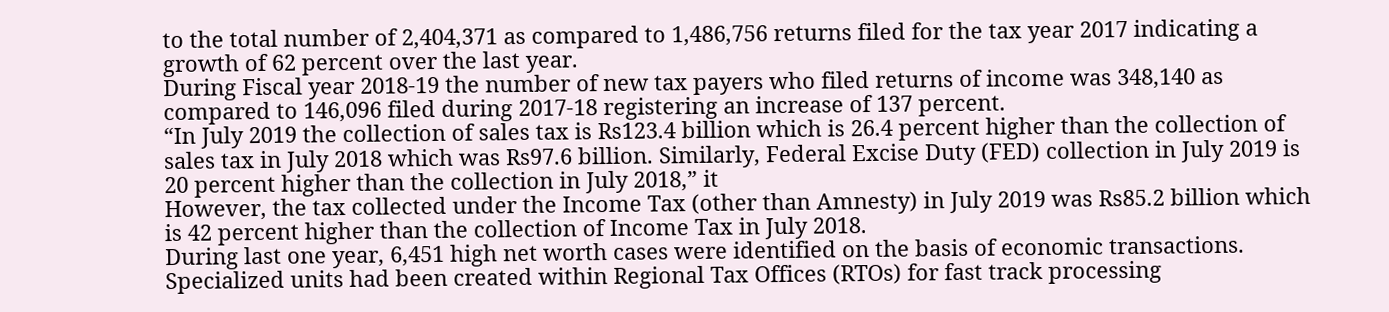to the total number of 2,404,371 as compared to 1,486,756 returns filed for the tax year 2017 indicating a growth of 62 percent over the last year.
During Fiscal year 2018-19 the number of new tax payers who filed returns of income was 348,140 as compared to 146,096 filed during 2017-18 registering an increase of 137 percent.
“In July 2019 the collection of sales tax is Rs123.4 billion which is 26.4 percent higher than the collection of sales tax in July 2018 which was Rs97.6 billion. Similarly, Federal Excise Duty (FED) collection in July 2019 is 20 percent higher than the collection in July 2018,” it
However, the tax collected under the Income Tax (other than Amnesty) in July 2019 was Rs85.2 billion which is 42 percent higher than the collection of Income Tax in July 2018.
During last one year, 6,451 high net worth cases were identified on the basis of economic transactions. Specialized units had been created within Regional Tax Offices (RTOs) for fast track processing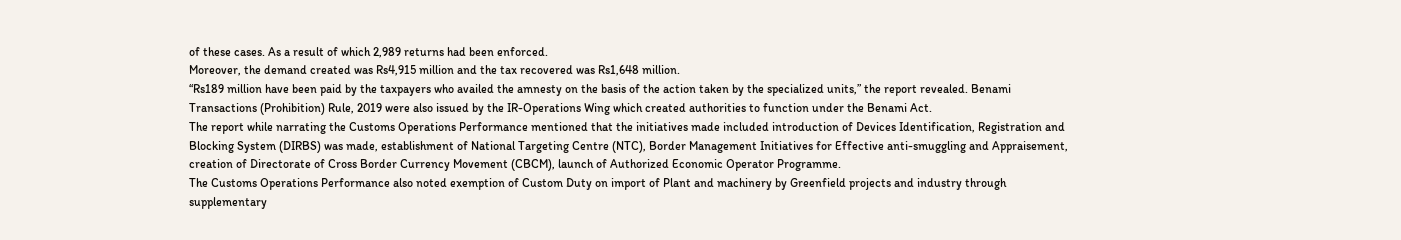of these cases. As a result of which 2,989 returns had been enforced.
Moreover, the demand created was Rs4,915 million and the tax recovered was Rs1,648 million.
“Rs189 million have been paid by the taxpayers who availed the amnesty on the basis of the action taken by the specialized units,” the report revealed. Benami Transactions (Prohibition) Rule, 2019 were also issued by the IR-Operations Wing which created authorities to function under the Benami Act.
The report while narrating the Customs Operations Performance mentioned that the initiatives made included introduction of Devices Identification, Registration and Blocking System (DIRBS) was made, establishment of National Targeting Centre (NTC), Border Management Initiatives for Effective anti-smuggling and Appraisement, creation of Directorate of Cross Border Currency Movement (CBCM), launch of Authorized Economic Operator Programme.
The Customs Operations Performance also noted exemption of Custom Duty on import of Plant and machinery by Greenfield projects and industry through supplementary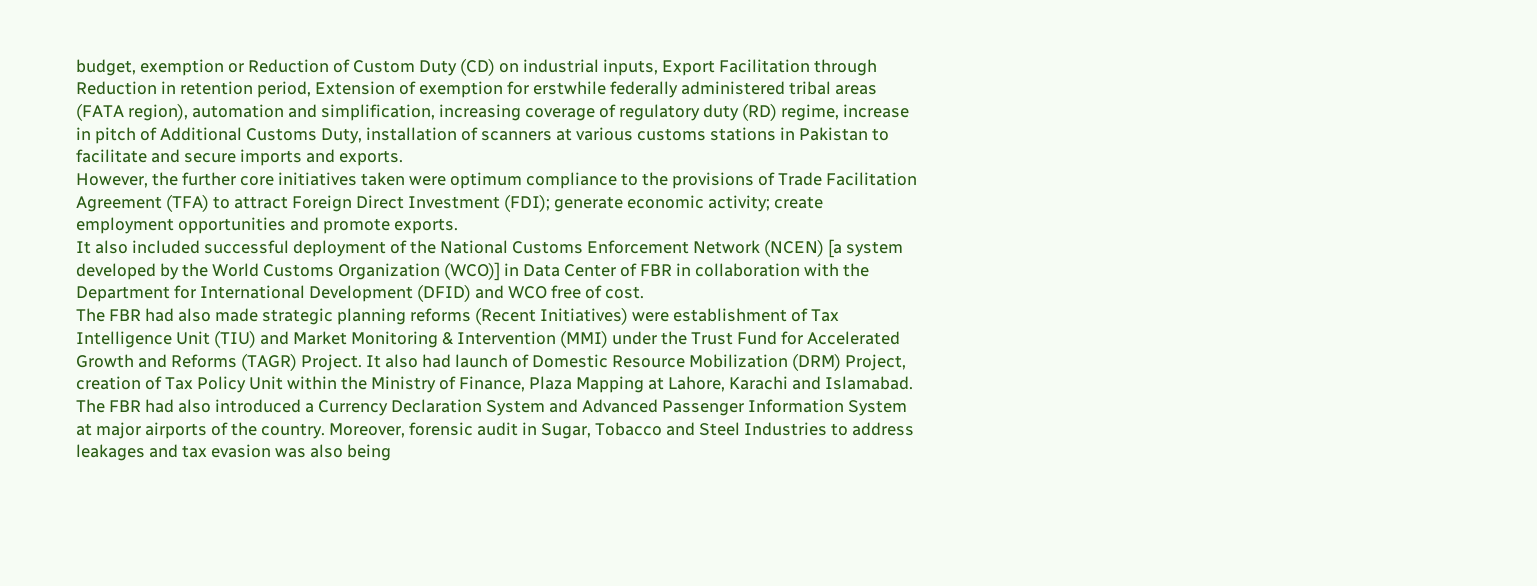budget, exemption or Reduction of Custom Duty (CD) on industrial inputs, Export Facilitation through Reduction in retention period, Extension of exemption for erstwhile federally administered tribal areas (FATA region), automation and simplification, increasing coverage of regulatory duty (RD) regime, increase in pitch of Additional Customs Duty, installation of scanners at various customs stations in Pakistan to facilitate and secure imports and exports.
However, the further core initiatives taken were optimum compliance to the provisions of Trade Facilitation Agreement (TFA) to attract Foreign Direct Investment (FDI); generate economic activity; create employment opportunities and promote exports.
It also included successful deployment of the National Customs Enforcement Network (NCEN) [a system developed by the World Customs Organization (WCO)] in Data Center of FBR in collaboration with the Department for International Development (DFID) and WCO free of cost.
The FBR had also made strategic planning reforms (Recent Initiatives) were establishment of Tax Intelligence Unit (TIU) and Market Monitoring & Intervention (MMI) under the Trust Fund for Accelerated Growth and Reforms (TAGR) Project. It also had launch of Domestic Resource Mobilization (DRM) Project, creation of Tax Policy Unit within the Ministry of Finance, Plaza Mapping at Lahore, Karachi and Islamabad.
The FBR had also introduced a Currency Declaration System and Advanced Passenger Information System at major airports of the country. Moreover, forensic audit in Sugar, Tobacco and Steel Industries to address leakages and tax evasion was also being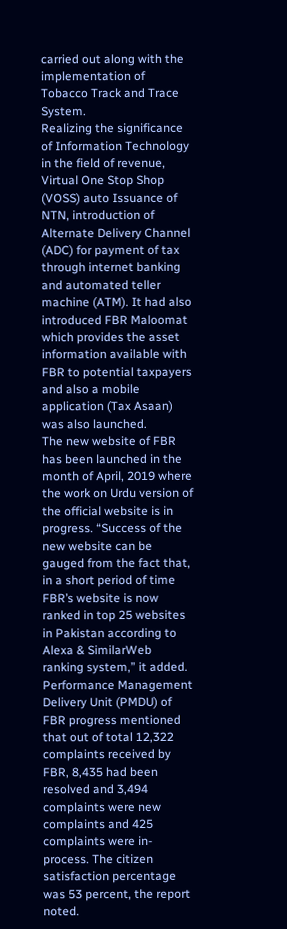carried out along with the implementation of Tobacco Track and Trace System.
Realizing the significance of Information Technology in the field of revenue, Virtual One Stop Shop (VOSS) auto Issuance of NTN, introduction of Alternate Delivery Channel (ADC) for payment of tax through internet banking and automated teller machine (ATM). It had also introduced FBR Maloomat which provides the asset information available with FBR to potential taxpayers and also a mobile application (Tax Asaan) was also launched.
The new website of FBR has been launched in the month of April, 2019 where the work on Urdu version of the official website is in progress. “Success of the new website can be gauged from the fact that, in a short period of time FBR’s website is now ranked in top 25 websites in Pakistan according to Alexa & SimilarWeb ranking system,” it added.
Performance Management Delivery Unit (PMDU) of FBR progress mentioned that out of total 12,322 complaints received by FBR, 8,435 had been resolved and 3,494 complaints were new complaints and 425 complaints were in-process. The citizen satisfaction percentage was 53 percent, the report noted.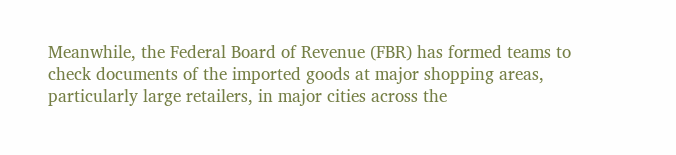Meanwhile, the Federal Board of Revenue (FBR) has formed teams to check documents of the imported goods at major shopping areas, particularly large retailers, in major cities across the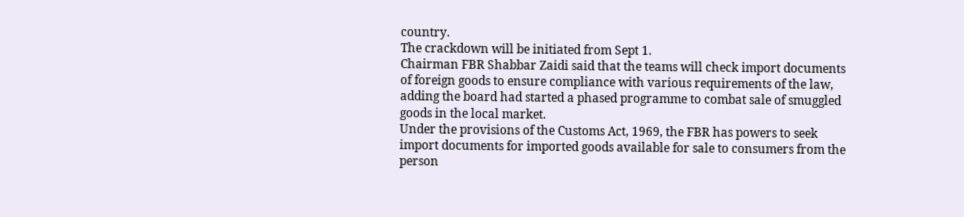country.
The crackdown will be initiated from Sept 1.
Chairman FBR Shabbar Zaidi said that the teams will check import documents of foreign goods to ensure compliance with various requirements of the law, adding the board had started a phased programme to combat sale of smuggled goods in the local market.
Under the provisions of the Customs Act, 1969, the FBR has powers to seek import documents for imported goods available for sale to consumers from the person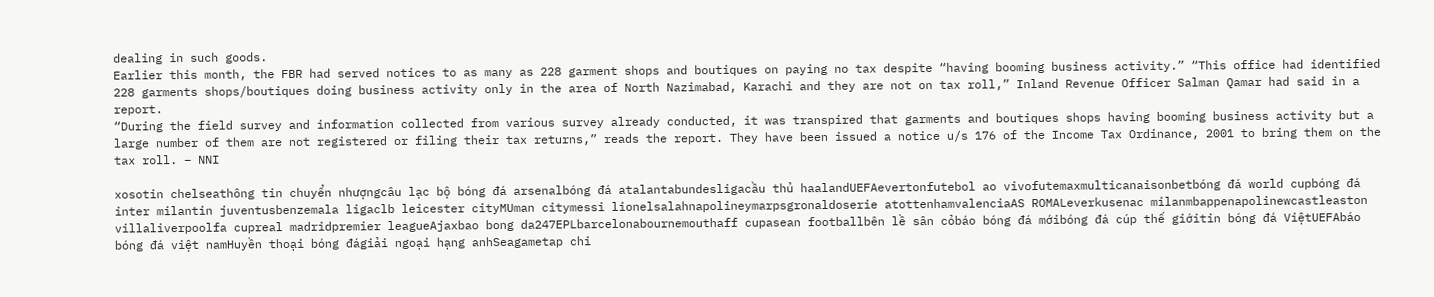dealing in such goods.
Earlier this month, the FBR had served notices to as many as 228 garment shops and boutiques on paying no tax despite “having booming business activity.” “This office had identified 228 garments shops/boutiques doing business activity only in the area of North Nazimabad, Karachi and they are not on tax roll,” Inland Revenue Officer Salman Qamar had said in a report.
“During the field survey and information collected from various survey already conducted, it was transpired that garments and boutiques shops having booming business activity but a large number of them are not registered or filing their tax returns,” reads the report. They have been issued a notice u/s 176 of the Income Tax Ordinance, 2001 to bring them on the tax roll. – NNI

xosotin chelseathông tin chuyển nhượngcâu lạc bộ bóng đá arsenalbóng đá atalantabundesligacầu thủ haalandUEFAevertonfutebol ao vivofutemaxmulticanaisonbetbóng đá world cupbóng đá inter milantin juventusbenzemala ligaclb leicester cityMUman citymessi lionelsalahnapolineymarpsgronaldoserie atottenhamvalenciaAS ROMALeverkusenac milanmbappenapolinewcastleaston villaliverpoolfa cupreal madridpremier leagueAjaxbao bong da247EPLbarcelonabournemouthaff cupasean footballbên lề sân cỏbáo bóng đá mớibóng đá cúp thế giớitin bóng đá ViệtUEFAbáo bóng đá việt namHuyền thoại bóng đágiải ngoại hạng anhSeagametap chi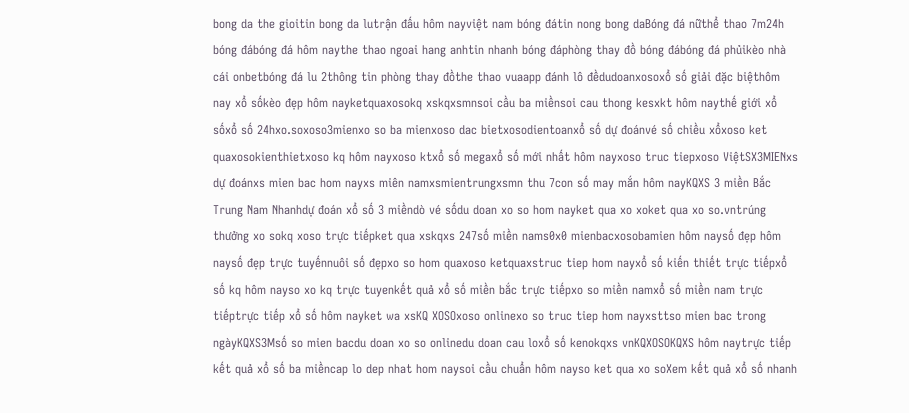bong da the gioitin bong da lutrận đấu hôm nayviệt nam bóng đátin nong bong daBóng đá nữthể thao 7m24h bóng đábóng đá hôm naythe thao ngoai hang anhtin nhanh bóng đáphòng thay đồ bóng đábóng đá phủikèo nhà cái onbetbóng đá lu 2thông tin phòng thay đồthe thao vuaapp đánh lô đềdudoanxosoxổ số giải đặc biệthôm nay xổ sốkèo đẹp hôm nayketquaxosokq xskqxsmnsoi cầu ba miềnsoi cau thong kesxkt hôm naythế giới xổ sốxổ số 24hxo.soxoso3mienxo so ba mienxoso dac bietxosodientoanxổ số dự đoánvé số chiều xổxoso ket quaxosokienthietxoso kq hôm nayxoso ktxổ số megaxổ số mới nhất hôm nayxoso truc tiepxoso ViệtSX3MIENxs dự đoánxs mien bac hom nayxs miên namxsmientrungxsmn thu 7con số may mắn hôm nayKQXS 3 miền Bắc Trung Nam Nhanhdự đoán xổ số 3 miềndò vé sốdu doan xo so hom nayket qua xo xoket qua xo so.vntrúng thưởng xo sokq xoso trực tiếpket qua xskqxs 247số miền nams0x0 mienbacxosobamien hôm naysố đẹp hôm naysố đẹp trực tuyếnnuôi số đẹpxo so hom quaxoso ketquaxstruc tiep hom nayxổ số kiến thiết trực tiếpxổ số kq hôm nayso xo kq trực tuyenkết quả xổ số miền bắc trực tiếpxo so miền namxổ số miền nam trực tiếptrực tiếp xổ số hôm nayket wa xsKQ XOSOxoso onlinexo so truc tiep hom nayxsttso mien bac trong ngàyKQXS3Msố so mien bacdu doan xo so onlinedu doan cau loxổ số kenokqxs vnKQXOSOKQXS hôm naytrực tiếp kết quả xổ số ba miềncap lo dep nhat hom naysoi cầu chuẩn hôm nayso ket qua xo soXem kết quả xổ số nhanh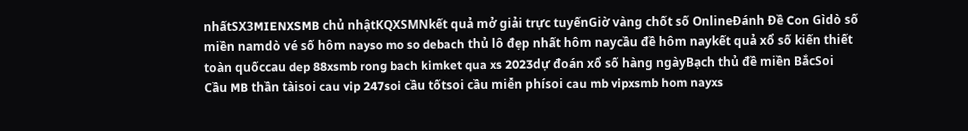nhấtSX3MIENXSMB chủ nhậtKQXSMNkết quả mở giải trực tuyếnGiờ vàng chốt số OnlineĐánh Đề Con Gìdò số miền namdò vé số hôm nayso mo so debach thủ lô đẹp nhất hôm naycầu đề hôm naykết quả xổ số kiến thiết toàn quốccau dep 88xsmb rong bach kimket qua xs 2023dự đoán xổ số hàng ngàyBạch thủ đề miền BắcSoi Cầu MB thần tàisoi cau vip 247soi cầu tốtsoi cầu miễn phísoi cau mb vipxsmb hom nayxs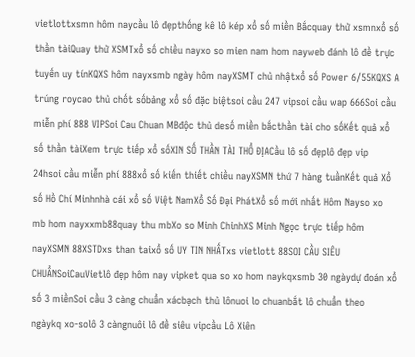vietlottxsmn hôm naycầu lô đẹpthống kê lô kép xổ số miền Bắcquay thử xsmnxổ số thần tàiQuay thử XSMTxổ số chiều nayxo so mien nam hom nayweb đánh lô đề trực tuyến uy tínKQXS hôm nayxsmb ngày hôm nayXSMT chủ nhậtxổ số Power 6/55KQXS A trúng roycao thủ chốt sốbảng xổ số đặc biệtsoi cầu 247 vipsoi cầu wap 666Soi cầu miễn phí 888 VIPSoi Cau Chuan MBđộc thủ desố miền bắcthần tài cho sốKết quả xổ số thần tàiXem trực tiếp xổ sốXIN SỐ THẦN TÀI THỔ ĐỊACầu lô số đẹplô đẹp vip 24hsoi cầu miễn phí 888xổ số kiến thiết chiều nayXSMN thứ 7 hàng tuầnKết quả Xổ số Hồ Chí Minhnhà cái xổ số Việt NamXổ Số Đại PhátXổ số mới nhất Hôm Nayso xo mb hom nayxxmb88quay thu mbXo so Minh ChinhXS Minh Ngọc trực tiếp hôm nayXSMN 88XSTDxs than taixổ số UY TIN NHẤTxs vietlott 88SOI CẦU SIÊU CHUẨNSoiCauVietlô đẹp hôm nay vipket qua so xo hom naykqxsmb 30 ngàydự đoán xổ số 3 miềnSoi cầu 3 càng chuẩn xácbạch thủ lônuoi lo chuanbắt lô chuẩn theo ngàykq xo-solô 3 càngnuôi lô đề siêu vipcầu Lô Xiên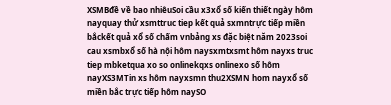XSMBđề về bao nhiêuSoi cầu x3xổ số kiến thiết ngày hôm nayquay thử xsmttruc tiep kết quả sxmntrực tiếp miền bắckết quả xổ số chấm vnbảng xs đặc biệt năm 2023soi cau xsmbxổ số hà nội hôm naysxmtxsmt hôm nayxs truc tiep mbketqua xo so onlinekqxs onlinexo số hôm nayXS3MTin xs hôm nayxsmn thu2XSMN hom nayxổ số miền bắc trực tiếp hôm naySO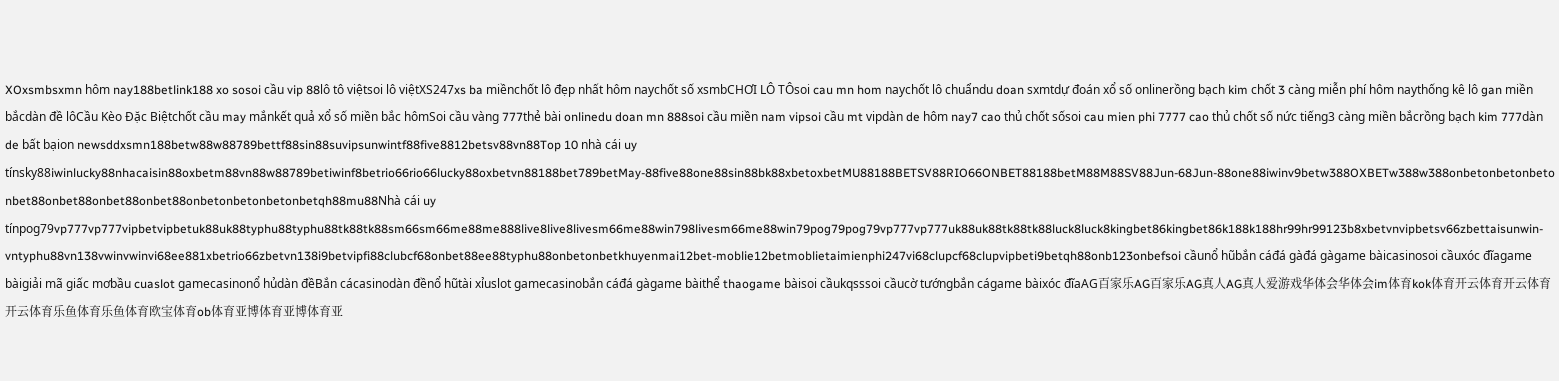XOxsmbsxmn hôm nay188betlink188 xo sosoi cầu vip 88lô tô việtsoi lô việtXS247xs ba miềnchốt lô đẹp nhất hôm naychốt số xsmbCHƠI LÔ TÔsoi cau mn hom naychốt lô chuẩndu doan sxmtdự đoán xổ số onlinerồng bạch kim chốt 3 càng miễn phí hôm naythống kê lô gan miền bắcdàn đề lôCầu Kèo Đặc Biệtchốt cầu may mắnkết quả xổ số miền bắc hômSoi cầu vàng 777thẻ bài onlinedu doan mn 888soi cầu miền nam vipsoi cầu mt vipdàn de hôm nay7 cao thủ chốt sốsoi cau mien phi 7777 cao thủ chốt số nức tiếng3 càng miền bắcrồng bạch kim 777dàn de bất bạion newsddxsmn188betw88w88789bettf88sin88suvipsunwintf88five8812betsv88vn88Top 10 nhà cái uy tínsky88iwinlucky88nhacaisin88oxbetm88vn88w88789betiwinf8betrio66rio66lucky88oxbetvn88188bet789betMay-88five88one88sin88bk88xbetoxbetMU88188BETSV88RIO66ONBET88188betM88M88SV88Jun-68Jun-88one88iwinv9betw388OXBETw388w388onbetonbetonbetonbet88onbet88onbet88onbet88onbetonbetonbetonbetqh88mu88Nhà cái uy tínpog79vp777vp777vipbetvipbetuk88uk88typhu88typhu88tk88tk88sm66sm66me88me888live8live8livesm66me88win798livesm66me88win79pog79pog79vp777vp777uk88uk88tk88tk88luck8luck8kingbet86kingbet86k188k188hr99hr99123b8xbetvnvipbetsv66zbettaisunwin-vntyphu88vn138vwinvwinvi68ee881xbetrio66zbetvn138i9betvipfi88clubcf68onbet88ee88typhu88onbetonbetkhuyenmai12bet-moblie12betmoblietaimienphi247vi68clupcf68clupvipbeti9betqh88onb123onbefsoi cầunổ hũbắn cáđá gàđá gàgame bàicasinosoi cầuxóc đĩagame bàigiải mã giấc mơbầu cuaslot gamecasinonổ hủdàn đềBắn cácasinodàn đềnổ hũtài xỉuslot gamecasinobắn cáđá gàgame bàithể thaogame bàisoi cầukqsssoi cầucờ tướngbắn cágame bàixóc đĩaAG百家乐AG百家乐AG真人AG真人爱游戏华体会华体会im体育kok体育开云体育开云体育开云体育乐鱼体育乐鱼体育欧宝体育ob体育亚博体育亚博体育亚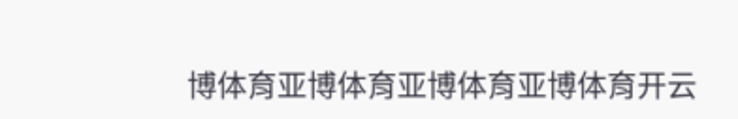博体育亚博体育亚博体育亚博体育开云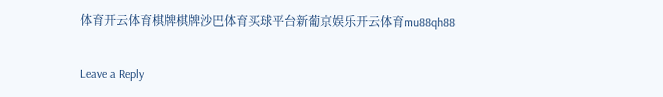体育开云体育棋牌棋牌沙巴体育买球平台新葡京娱乐开云体育mu88qh88

Leave a Reply